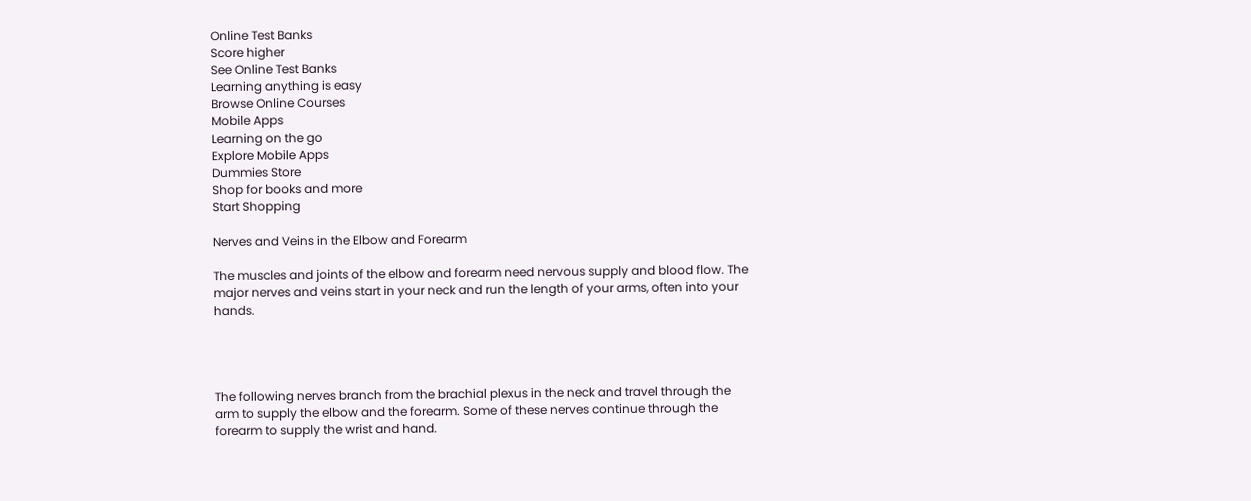Online Test Banks
Score higher
See Online Test Banks
Learning anything is easy
Browse Online Courses
Mobile Apps
Learning on the go
Explore Mobile Apps
Dummies Store
Shop for books and more
Start Shopping

Nerves and Veins in the Elbow and Forearm

The muscles and joints of the elbow and forearm need nervous supply and blood flow. The major nerves and veins start in your neck and run the length of your arms, often into your hands.




The following nerves branch from the brachial plexus in the neck and travel through the arm to supply the elbow and the forearm. Some of these nerves continue through the forearm to supply the wrist and hand.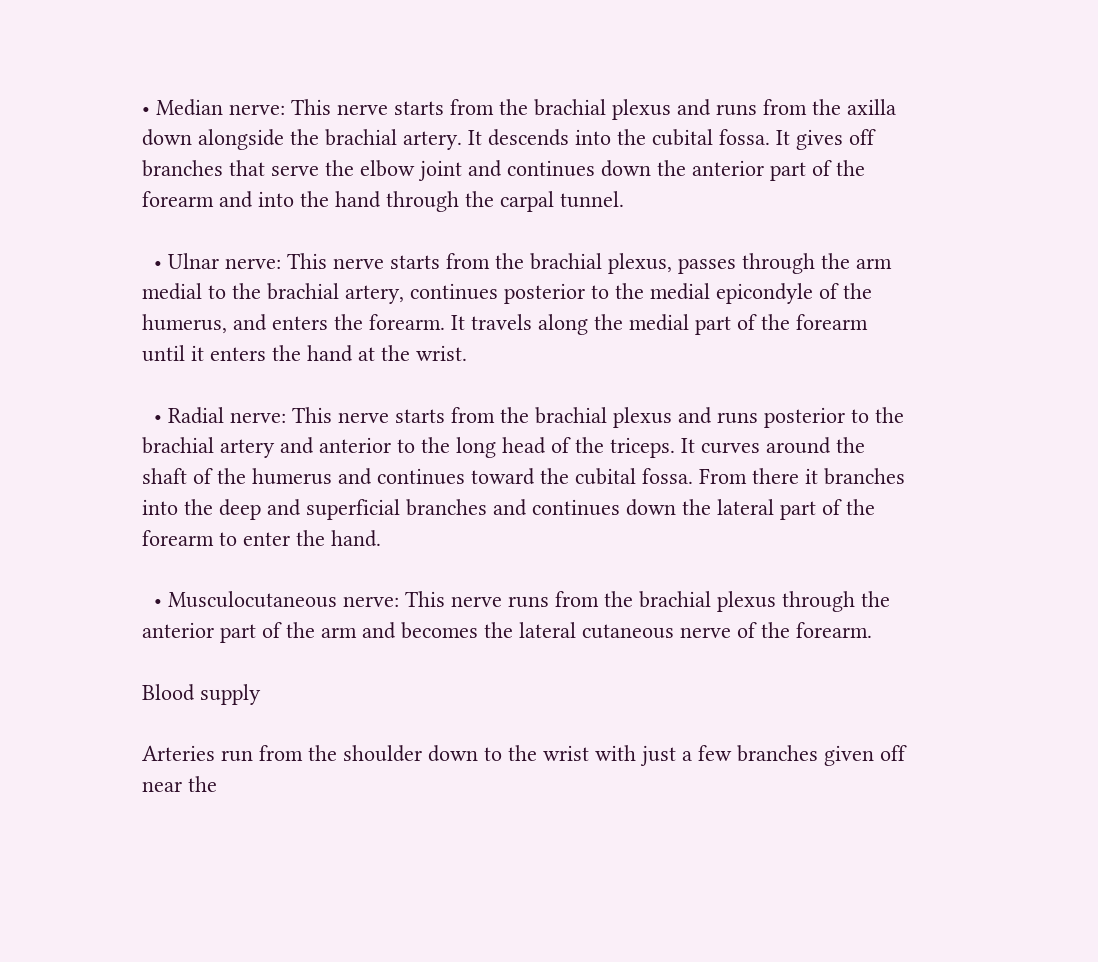• Median nerve: This nerve starts from the brachial plexus and runs from the axilla down alongside the brachial artery. It descends into the cubital fossa. It gives off branches that serve the elbow joint and continues down the anterior part of the forearm and into the hand through the carpal tunnel.

  • Ulnar nerve: This nerve starts from the brachial plexus, passes through the arm medial to the brachial artery, continues posterior to the medial epicondyle of the humerus, and enters the forearm. It travels along the medial part of the forearm until it enters the hand at the wrist.

  • Radial nerve: This nerve starts from the brachial plexus and runs posterior to the brachial artery and anterior to the long head of the triceps. It curves around the shaft of the humerus and continues toward the cubital fossa. From there it branches into the deep and superficial branches and continues down the lateral part of the forearm to enter the hand.

  • Musculocutaneous nerve: This nerve runs from the brachial plexus through the anterior part of the arm and becomes the lateral cutaneous nerve of the forearm.

Blood supply

Arteries run from the shoulder down to the wrist with just a few branches given off near the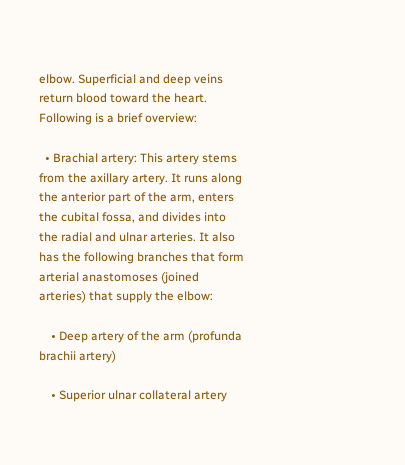elbow. Superficial and deep veins return blood toward the heart. Following is a brief overview:

  • Brachial artery: This artery stems from the axillary artery. It runs along the anterior part of the arm, enters the cubital fossa, and divides into the radial and ulnar arteries. It also has the following branches that form arterial anastomoses (joined arteries) that supply the elbow:

    • Deep artery of the arm (profunda brachii artery)

    • Superior ulnar collateral artery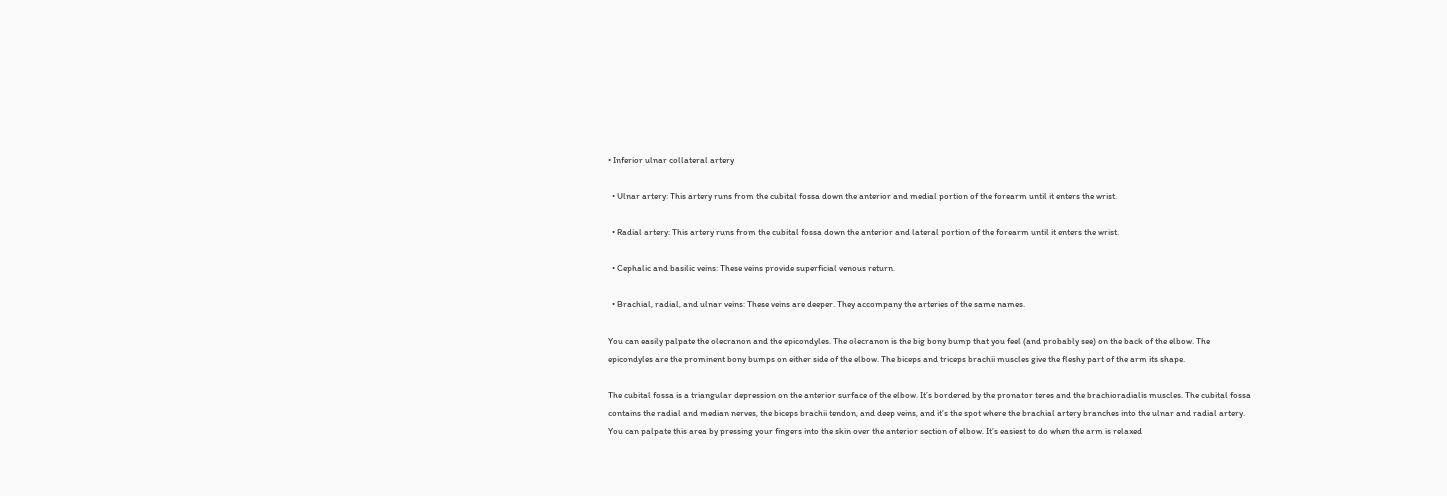• Inferior ulnar collateral artery

  • Ulnar artery: This artery runs from the cubital fossa down the anterior and medial portion of the forearm until it enters the wrist.

  • Radial artery: This artery runs from the cubital fossa down the anterior and lateral portion of the forearm until it enters the wrist.

  • Cephalic and basilic veins: These veins provide superficial venous return.

  • Brachial, radial, and ulnar veins: These veins are deeper. They accompany the arteries of the same names.

You can easily palpate the olecranon and the epicondyles. The olecranon is the big bony bump that you feel (and probably see) on the back of the elbow. The epicondyles are the prominent bony bumps on either side of the elbow. The biceps and triceps brachii muscles give the fleshy part of the arm its shape.

The cubital fossa is a triangular depression on the anterior surface of the elbow. It’s bordered by the pronator teres and the brachioradialis muscles. The cubital fossa contains the radial and median nerves, the biceps brachii tendon, and deep veins, and it’s the spot where the brachial artery branches into the ulnar and radial artery. You can palpate this area by pressing your fingers into the skin over the anterior section of elbow. It’s easiest to do when the arm is relaxed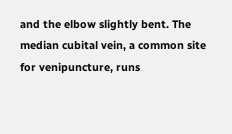and the elbow slightly bent. The median cubital vein, a common site for venipuncture, runs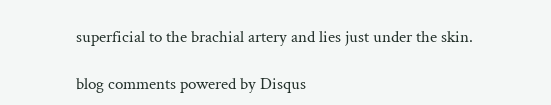superficial to the brachial artery and lies just under the skin.

blog comments powered by Disqus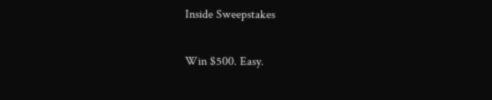Inside Sweepstakes

Win $500. Easy.